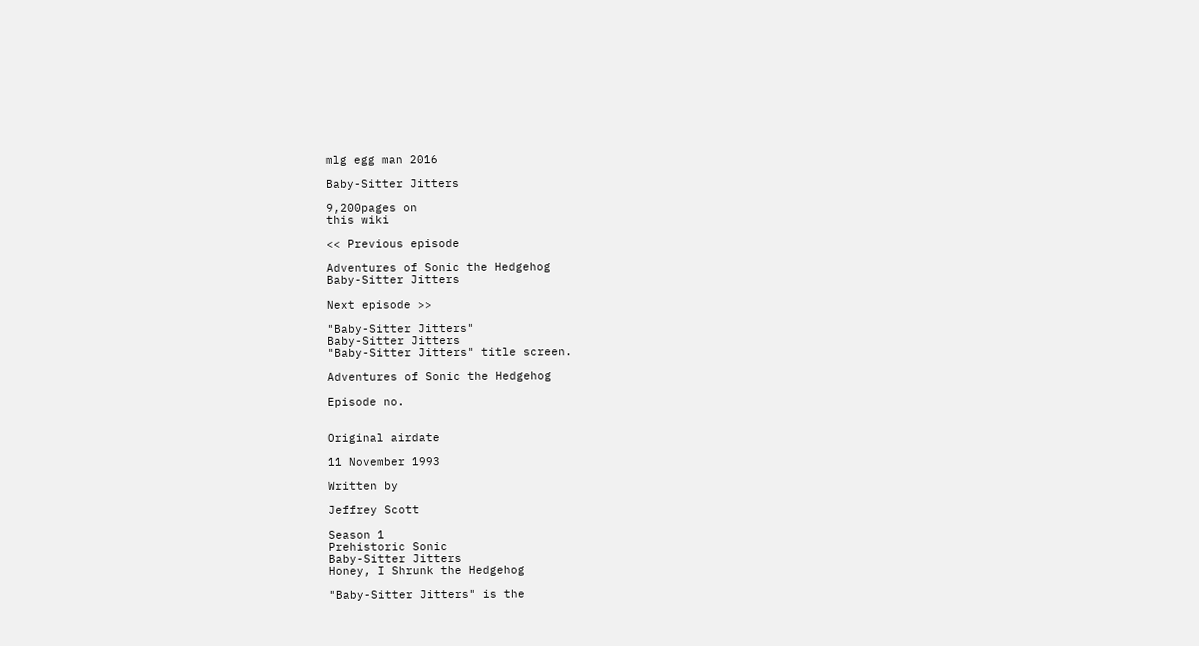mlg egg man 2016

Baby-Sitter Jitters

9,200pages on
this wiki

<< Previous episode

Adventures of Sonic the Hedgehog
Baby-Sitter Jitters

Next episode >>

"Baby-Sitter Jitters"
Baby-Sitter Jitters
"Baby-Sitter Jitters" title screen.

Adventures of Sonic the Hedgehog

Episode no.


Original airdate

11 November 1993

Written by

Jeffrey Scott

Season 1
Prehistoric Sonic
Baby-Sitter Jitters
Honey, I Shrunk the Hedgehog

"Baby-Sitter Jitters" is the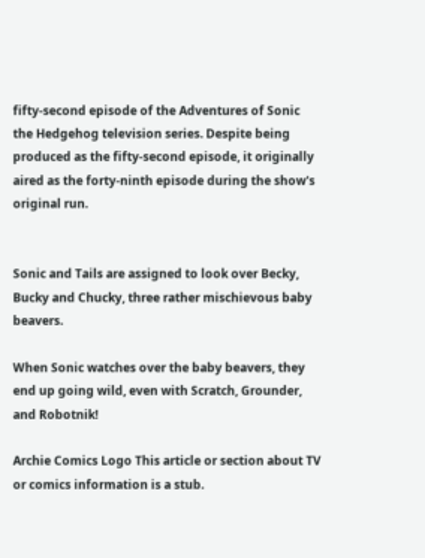fifty-second episode of the Adventures of Sonic the Hedgehog television series. Despite being produced as the fifty-second episode, it originally aired as the forty-ninth episode during the show's original run.


Sonic and Tails are assigned to look over Becky, Bucky and Chucky, three rather mischievous baby beavers.

When Sonic watches over the baby beavers, they end up going wild, even with Scratch, Grounder, and Robotnik!

Archie Comics Logo This article or section about TV or comics information is a stub.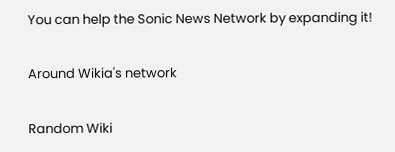You can help the Sonic News Network by expanding it!

Around Wikia's network

Random Wiki